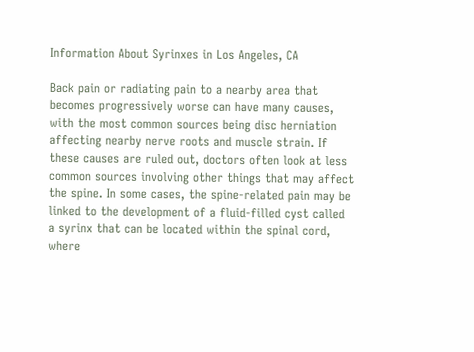Information About Syrinxes in Los Angeles, CA

Back pain or radiating pain to a nearby area that becomes progressively worse can have many causes, with the most common sources being disc herniation affecting nearby nerve roots and muscle strain. If these causes are ruled out, doctors often look at less common sources involving other things that may affect the spine. In some cases, the spine-related pain may be linked to the development of a fluid-filled cyst called a syrinx that can be located within the spinal cord, where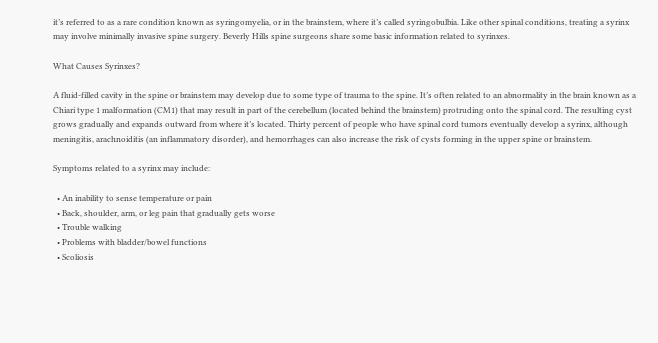it’s referred to as a rare condition known as syringomyelia, or in the brainstem, where it’s called syringobulbia. Like other spinal conditions, treating a syrinx may involve minimally invasive spine surgery. Beverly Hills spine surgeons share some basic information related to syrinxes.

What Causes Syrinxes?

A fluid-filled cavity in the spine or brainstem may develop due to some type of trauma to the spine. It’s often related to an abnormality in the brain known as a Chiari type 1 malformation (CM1) that may result in part of the cerebellum (located behind the brainstem) protruding onto the spinal cord. The resulting cyst grows gradually and expands outward from where it’s located. Thirty percent of people who have spinal cord tumors eventually develop a syrinx, although meningitis, arachnoiditis (an inflammatory disorder), and hemorrhages can also increase the risk of cysts forming in the upper spine or brainstem.

Symptoms related to a syrinx may include:

  • An inability to sense temperature or pain
  • Back, shoulder, arm, or leg pain that gradually gets worse
  • Trouble walking
  • Problems with bladder/bowel functions
  • Scoliosis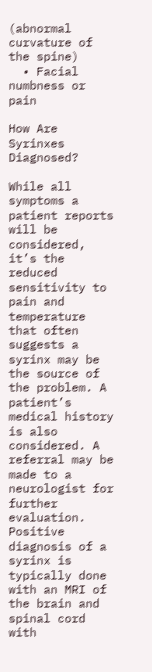(abnormal curvature of the spine)
  • Facial numbness or pain

How Are Syrinxes Diagnosed?

While all symptoms a patient reports will be considered, it’s the reduced sensitivity to pain and temperature that often suggests a syrinx may be the source of the problem. A patient’s medical history is also considered. A referral may be made to a neurologist for further evaluation. Positive diagnosis of a syrinx is typically done with an MRI of the brain and spinal cord with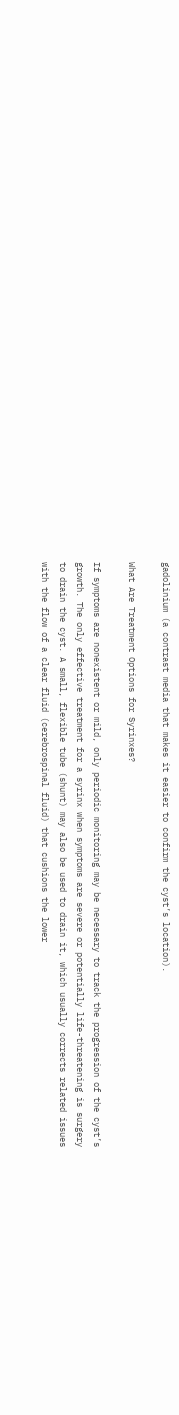gadolinium (a contrast media that makes it easier to confirm the cyst’s location).

What Are Treatment Options for Syrinxes?

If symptoms are nonexistent or mild, only periodic monitoring may be necessary to track the progression of the cyst’s growth. The only effective treatment for a syrinx when symptoms are severe or potentially life-threatening is surgery to drain the cyst. A small, flexible tube (shunt) may also be used to drain it, which usually corrects related issues with the flow of a clear fluid (cerebrospinal fluid) that cushions the lower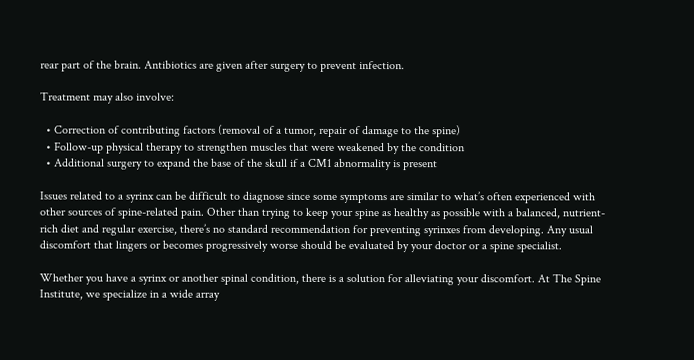rear part of the brain. Antibiotics are given after surgery to prevent infection.

Treatment may also involve:

  • Correction of contributing factors (removal of a tumor, repair of damage to the spine)
  • Follow-up physical therapy to strengthen muscles that were weakened by the condition
  • Additional surgery to expand the base of the skull if a CM1 abnormality is present

Issues related to a syrinx can be difficult to diagnose since some symptoms are similar to what’s often experienced with other sources of spine-related pain. Other than trying to keep your spine as healthy as possible with a balanced, nutrient-rich diet and regular exercise, there’s no standard recommendation for preventing syrinxes from developing. Any usual discomfort that lingers or becomes progressively worse should be evaluated by your doctor or a spine specialist.

Whether you have a syrinx or another spinal condition, there is a solution for alleviating your discomfort. At The Spine Institute, we specialize in a wide array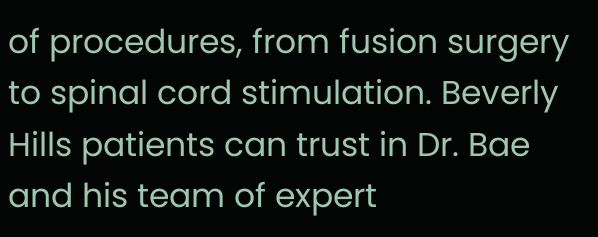of procedures, from fusion surgery to spinal cord stimulation. Beverly Hills patients can trust in Dr. Bae and his team of expert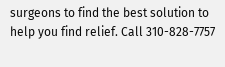surgeons to find the best solution to help you find relief. Call 310-828-7757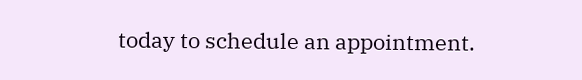today to schedule an appointment.